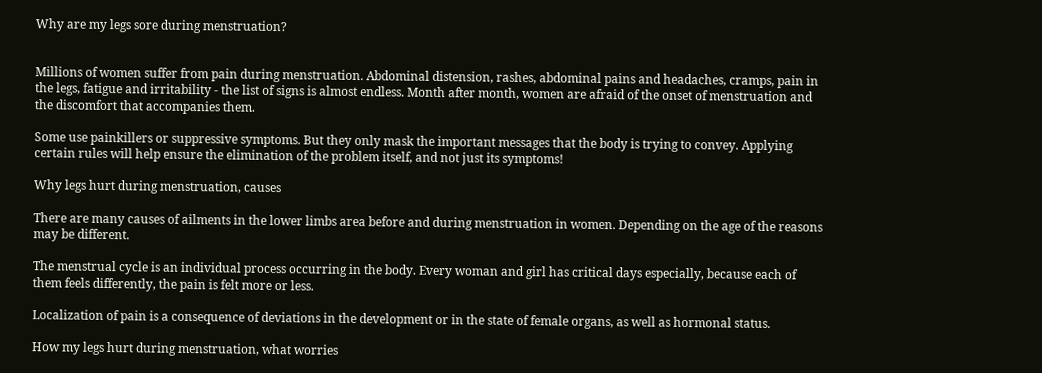Why are my legs sore during menstruation?


Millions of women suffer from pain during menstruation. Abdominal distension, rashes, abdominal pains and headaches, cramps, pain in the legs, fatigue and irritability - the list of signs is almost endless. Month after month, women are afraid of the onset of menstruation and the discomfort that accompanies them.

Some use painkillers or suppressive symptoms. But they only mask the important messages that the body is trying to convey. Applying certain rules will help ensure the elimination of the problem itself, and not just its symptoms!

Why legs hurt during menstruation, causes

There are many causes of ailments in the lower limbs area before and during menstruation in women. Depending on the age of the reasons may be different.

The menstrual cycle is an individual process occurring in the body. Every woman and girl has critical days especially, because each of them feels differently, the pain is felt more or less.

Localization of pain is a consequence of deviations in the development or in the state of female organs, as well as hormonal status.

How my legs hurt during menstruation, what worries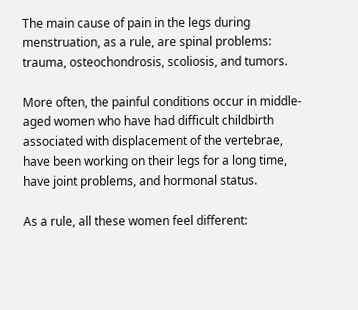The main cause of pain in the legs during menstruation, as a rule, are spinal problems: trauma, osteochondrosis, scoliosis, and tumors.

More often, the painful conditions occur in middle-aged women who have had difficult childbirth associated with displacement of the vertebrae, have been working on their legs for a long time, have joint problems, and hormonal status.

As a rule, all these women feel different: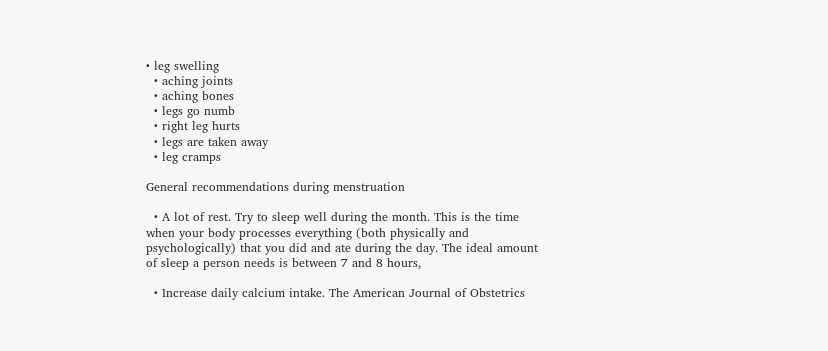• leg swelling
  • aching joints
  • aching bones
  • legs go numb
  • right leg hurts
  • legs are taken away
  • leg cramps

General recommendations during menstruation

  • A lot of rest. Try to sleep well during the month. This is the time when your body processes everything (both physically and psychologically) that you did and ate during the day. The ideal amount of sleep a person needs is between 7 and 8 hours,

  • Increase daily calcium intake. The American Journal of Obstetrics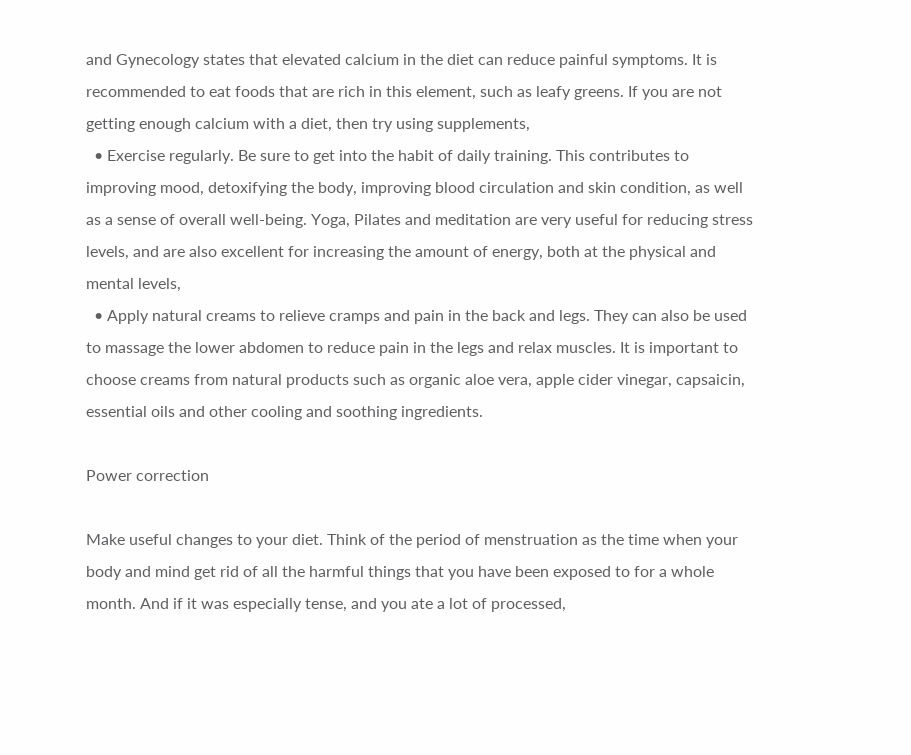and Gynecology states that elevated calcium in the diet can reduce painful symptoms. It is recommended to eat foods that are rich in this element, such as leafy greens. If you are not getting enough calcium with a diet, then try using supplements,
  • Exercise regularly. Be sure to get into the habit of daily training. This contributes to improving mood, detoxifying the body, improving blood circulation and skin condition, as well as a sense of overall well-being. Yoga, Pilates and meditation are very useful for reducing stress levels, and are also excellent for increasing the amount of energy, both at the physical and mental levels,
  • Apply natural creams to relieve cramps and pain in the back and legs. They can also be used to massage the lower abdomen to reduce pain in the legs and relax muscles. It is important to choose creams from natural products such as organic aloe vera, apple cider vinegar, capsaicin, essential oils and other cooling and soothing ingredients.

Power correction

Make useful changes to your diet. Think of the period of menstruation as the time when your body and mind get rid of all the harmful things that you have been exposed to for a whole month. And if it was especially tense, and you ate a lot of processed,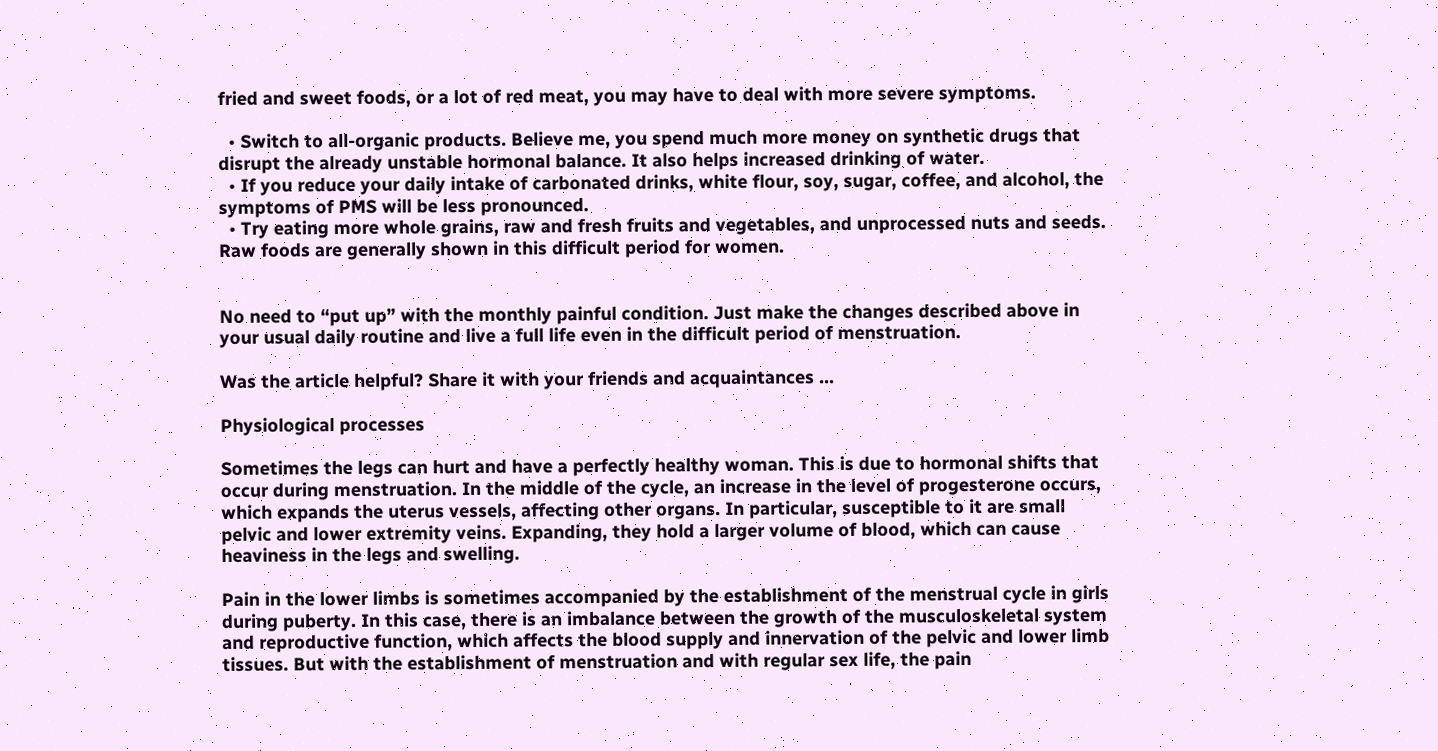fried and sweet foods, or a lot of red meat, you may have to deal with more severe symptoms.

  • Switch to all-organic products. Believe me, you spend much more money on synthetic drugs that disrupt the already unstable hormonal balance. It also helps increased drinking of water.
  • If you reduce your daily intake of carbonated drinks, white flour, soy, sugar, coffee, and alcohol, the symptoms of PMS will be less pronounced.
  • Try eating more whole grains, raw and fresh fruits and vegetables, and unprocessed nuts and seeds. Raw foods are generally shown in this difficult period for women.


No need to “put up” with the monthly painful condition. Just make the changes described above in your usual daily routine and live a full life even in the difficult period of menstruation.

Was the article helpful? Share it with your friends and acquaintances ...

Physiological processes

Sometimes the legs can hurt and have a perfectly healthy woman. This is due to hormonal shifts that occur during menstruation. In the middle of the cycle, an increase in the level of progesterone occurs, which expands the uterus vessels, affecting other organs. In particular, susceptible to it are small pelvic and lower extremity veins. Expanding, they hold a larger volume of blood, which can cause heaviness in the legs and swelling.

Pain in the lower limbs is sometimes accompanied by the establishment of the menstrual cycle in girls during puberty. In this case, there is an imbalance between the growth of the musculoskeletal system and reproductive function, which affects the blood supply and innervation of the pelvic and lower limb tissues. But with the establishment of menstruation and with regular sex life, the pain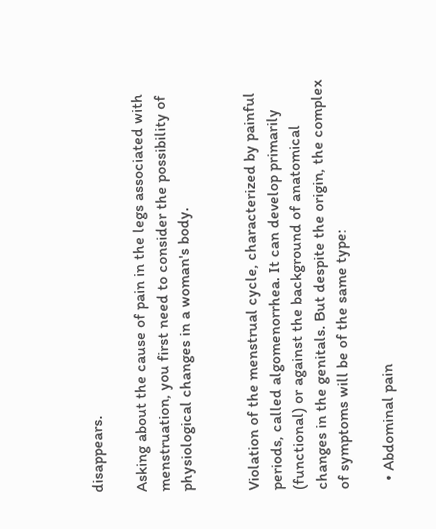disappears.

Asking about the cause of pain in the legs associated with menstruation, you first need to consider the possibility of physiological changes in a woman's body.


Violation of the menstrual cycle, characterized by painful periods, called algomenorrhea. It can develop primarily (functional) or against the background of anatomical changes in the genitals. But despite the origin, the complex of symptoms will be of the same type:

  • Abdominal pain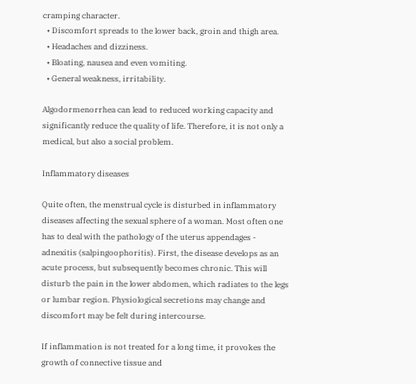cramping character.
  • Discomfort spreads to the lower back, groin and thigh area.
  • Headaches and dizziness.
  • Bloating, nausea and even vomiting.
  • General weakness, irritability.

Algodormenorrhea can lead to reduced working capacity and significantly reduce the quality of life. Therefore, it is not only a medical, but also a social problem.

Inflammatory diseases

Quite often, the menstrual cycle is disturbed in inflammatory diseases affecting the sexual sphere of a woman. Most often one has to deal with the pathology of the uterus appendages - adnexitis (salpingoophoritis). First, the disease develops as an acute process, but subsequently becomes chronic. This will disturb the pain in the lower abdomen, which radiates to the legs or lumbar region. Physiological secretions may change and discomfort may be felt during intercourse.

If inflammation is not treated for a long time, it provokes the growth of connective tissue and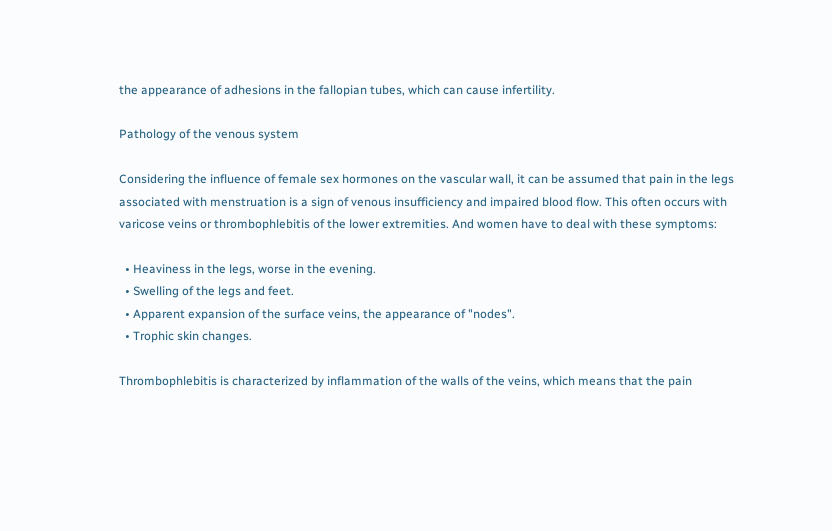the appearance of adhesions in the fallopian tubes, which can cause infertility.

Pathology of the venous system

Considering the influence of female sex hormones on the vascular wall, it can be assumed that pain in the legs associated with menstruation is a sign of venous insufficiency and impaired blood flow. This often occurs with varicose veins or thrombophlebitis of the lower extremities. And women have to deal with these symptoms:

  • Heaviness in the legs, worse in the evening.
  • Swelling of the legs and feet.
  • Apparent expansion of the surface veins, the appearance of "nodes".
  • Trophic skin changes.

Thrombophlebitis is characterized by inflammation of the walls of the veins, which means that the pain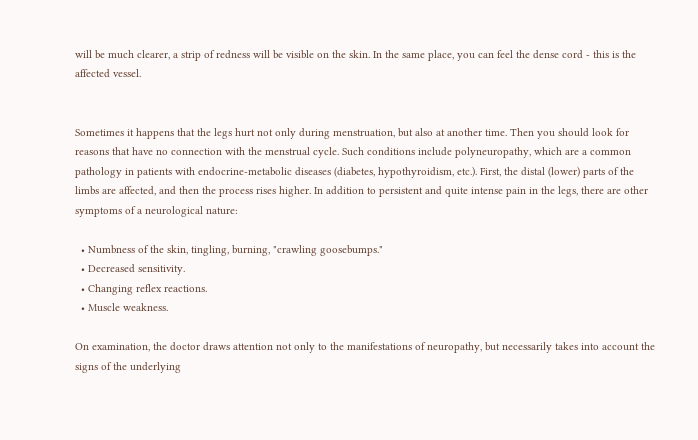will be much clearer, a strip of redness will be visible on the skin. In the same place, you can feel the dense cord - this is the affected vessel.


Sometimes it happens that the legs hurt not only during menstruation, but also at another time. Then you should look for reasons that have no connection with the menstrual cycle. Such conditions include polyneuropathy, which are a common pathology in patients with endocrine-metabolic diseases (diabetes, hypothyroidism, etc.). First, the distal (lower) parts of the limbs are affected, and then the process rises higher. In addition to persistent and quite intense pain in the legs, there are other symptoms of a neurological nature:

  • Numbness of the skin, tingling, burning, "crawling goosebumps."
  • Decreased sensitivity.
  • Changing reflex reactions.
  • Muscle weakness.

On examination, the doctor draws attention not only to the manifestations of neuropathy, but necessarily takes into account the signs of the underlying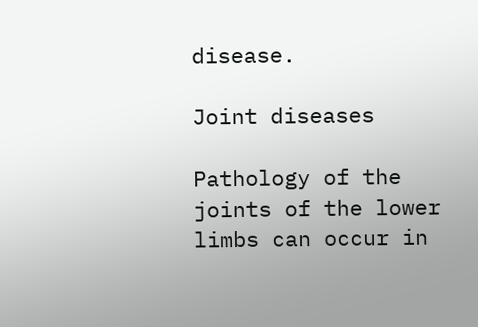disease.

Joint diseases

Pathology of the joints of the lower limbs can occur in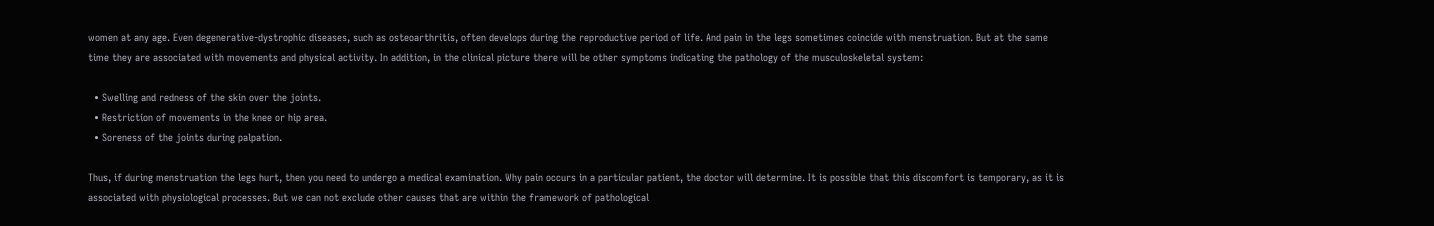women at any age. Even degenerative-dystrophic diseases, such as osteoarthritis, often develops during the reproductive period of life. And pain in the legs sometimes coincide with menstruation. But at the same time they are associated with movements and physical activity. In addition, in the clinical picture there will be other symptoms indicating the pathology of the musculoskeletal system:

  • Swelling and redness of the skin over the joints.
  • Restriction of movements in the knee or hip area.
  • Soreness of the joints during palpation.

Thus, if during menstruation the legs hurt, then you need to undergo a medical examination. Why pain occurs in a particular patient, the doctor will determine. It is possible that this discomfort is temporary, as it is associated with physiological processes. But we can not exclude other causes that are within the framework of pathological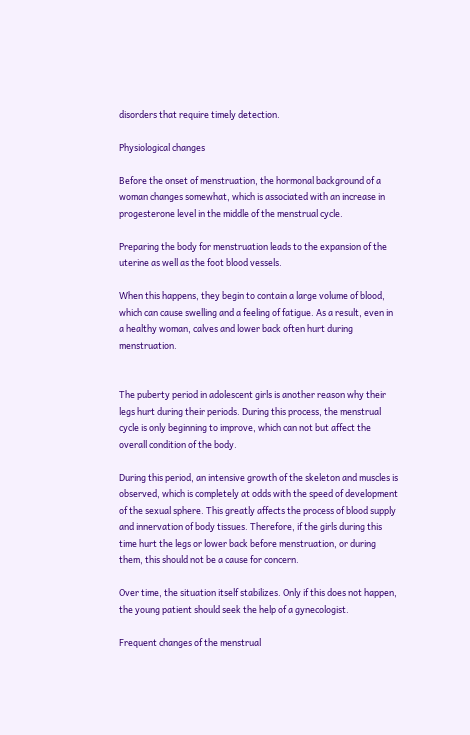disorders that require timely detection.

Physiological changes

Before the onset of menstruation, the hormonal background of a woman changes somewhat, which is associated with an increase in progesterone level in the middle of the menstrual cycle.

Preparing the body for menstruation leads to the expansion of the uterine as well as the foot blood vessels.

When this happens, they begin to contain a large volume of blood, which can cause swelling and a feeling of fatigue. As a result, even in a healthy woman, calves and lower back often hurt during menstruation.


The puberty period in adolescent girls is another reason why their legs hurt during their periods. During this process, the menstrual cycle is only beginning to improve, which can not but affect the overall condition of the body.

During this period, an intensive growth of the skeleton and muscles is observed, which is completely at odds with the speed of development of the sexual sphere. This greatly affects the process of blood supply and innervation of body tissues. Therefore, if the girls during this time hurt the legs or lower back before menstruation, or during them, this should not be a cause for concern.

Over time, the situation itself stabilizes. Only if this does not happen, the young patient should seek the help of a gynecologist.

Frequent changes of the menstrual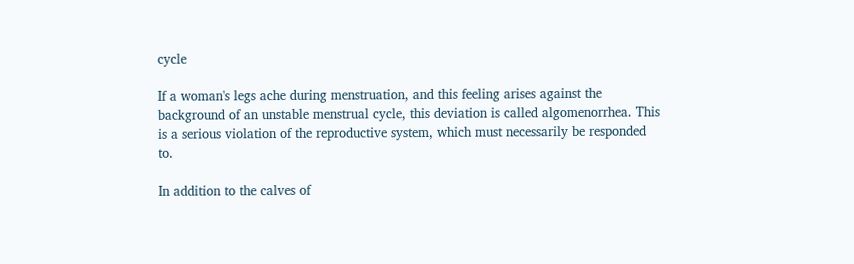cycle

If a woman's legs ache during menstruation, and this feeling arises against the background of an unstable menstrual cycle, this deviation is called algomenorrhea. This is a serious violation of the reproductive system, which must necessarily be responded to.

In addition to the calves of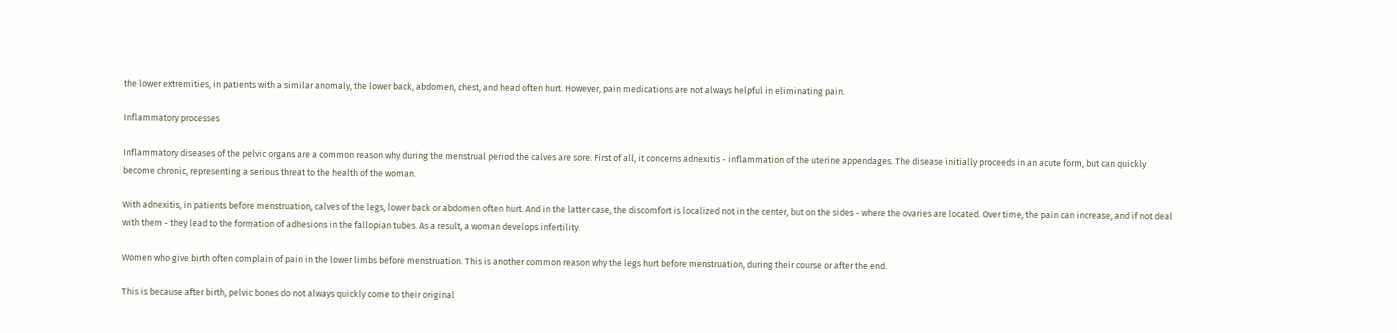the lower extremities, in patients with a similar anomaly, the lower back, abdomen, chest, and head often hurt. However, pain medications are not always helpful in eliminating pain.

Inflammatory processes

Inflammatory diseases of the pelvic organs are a common reason why during the menstrual period the calves are sore. First of all, it concerns adnexitis - inflammation of the uterine appendages. The disease initially proceeds in an acute form, but can quickly become chronic, representing a serious threat to the health of the woman.

With adnexitis, in patients before menstruation, calves of the legs, lower back or abdomen often hurt. And in the latter case, the discomfort is localized not in the center, but on the sides - where the ovaries are located. Over time, the pain can increase, and if not deal with them - they lead to the formation of adhesions in the fallopian tubes. As a result, a woman develops infertility.

Women who give birth often complain of pain in the lower limbs before menstruation. This is another common reason why the legs hurt before menstruation, during their course or after the end.

This is because after birth, pelvic bones do not always quickly come to their original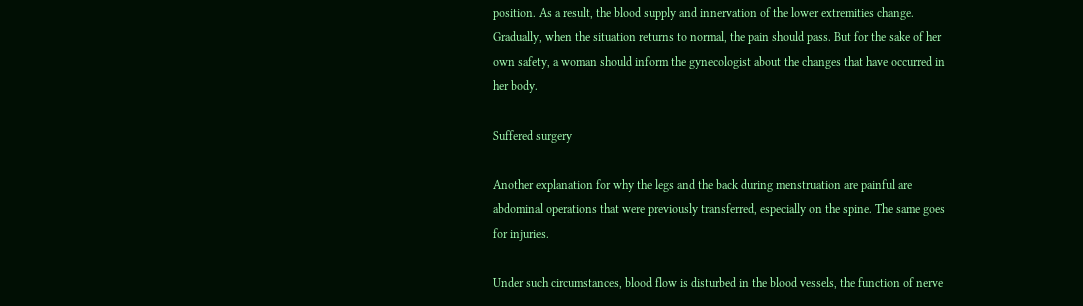position. As a result, the blood supply and innervation of the lower extremities change. Gradually, when the situation returns to normal, the pain should pass. But for the sake of her own safety, a woman should inform the gynecologist about the changes that have occurred in her body.

Suffered surgery

Another explanation for why the legs and the back during menstruation are painful are abdominal operations that were previously transferred, especially on the spine. The same goes for injuries.

Under such circumstances, blood flow is disturbed in the blood vessels, the function of nerve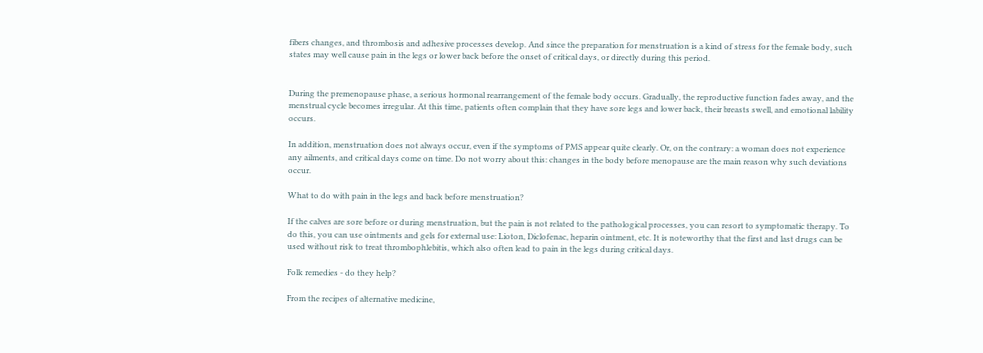fibers changes, and thrombosis and adhesive processes develop. And since the preparation for menstruation is a kind of stress for the female body, such states may well cause pain in the legs or lower back before the onset of critical days, or directly during this period.


During the premenopause phase, a serious hormonal rearrangement of the female body occurs. Gradually, the reproductive function fades away, and the menstrual cycle becomes irregular. At this time, patients often complain that they have sore legs and lower back, their breasts swell, and emotional lability occurs.

In addition, menstruation does not always occur, even if the symptoms of PMS appear quite clearly. Or, on the contrary: a woman does not experience any ailments, and critical days come on time. Do not worry about this: changes in the body before menopause are the main reason why such deviations occur.

What to do with pain in the legs and back before menstruation?

If the calves are sore before or during menstruation, but the pain is not related to the pathological processes, you can resort to symptomatic therapy. To do this, you can use ointments and gels for external use: Lioton, Diclofenac, heparin ointment, etc. It is noteworthy that the first and last drugs can be used without risk to treat thrombophlebitis, which also often lead to pain in the legs during critical days.

Folk remedies - do they help?

From the recipes of alternative medicine,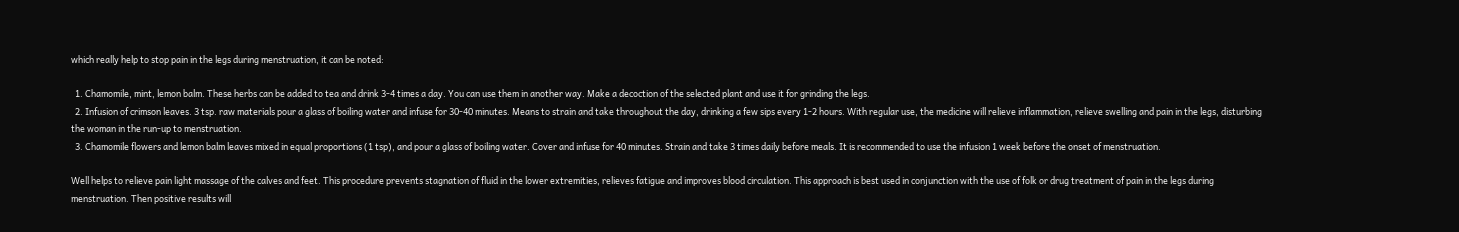which really help to stop pain in the legs during menstruation, it can be noted:

  1. Chamomile, mint, lemon balm. These herbs can be added to tea and drink 3-4 times a day. You can use them in another way. Make a decoction of the selected plant and use it for grinding the legs.
  2. Infusion of crimson leaves. 3 tsp. raw materials pour a glass of boiling water and infuse for 30-40 minutes. Means to strain and take throughout the day, drinking a few sips every 1-2 hours. With regular use, the medicine will relieve inflammation, relieve swelling and pain in the legs, disturbing the woman in the run-up to menstruation.
  3. Chamomile flowers and lemon balm leaves mixed in equal proportions (1 tsp), and pour a glass of boiling water. Cover and infuse for 40 minutes. Strain and take 3 times daily before meals. It is recommended to use the infusion 1 week before the onset of menstruation.

Well helps to relieve pain light massage of the calves and feet. This procedure prevents stagnation of fluid in the lower extremities, relieves fatigue and improves blood circulation. This approach is best used in conjunction with the use of folk or drug treatment of pain in the legs during menstruation. Then positive results will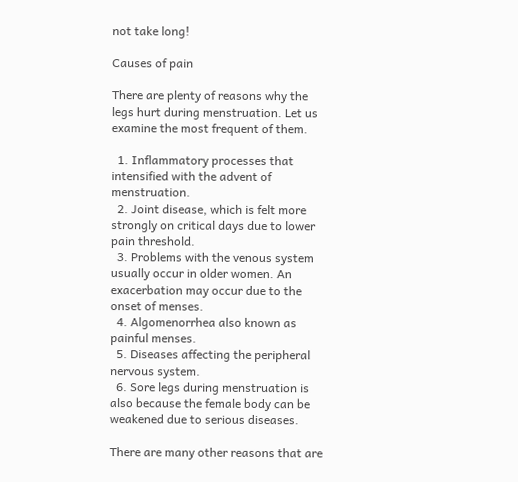not take long!

Causes of pain

There are plenty of reasons why the legs hurt during menstruation. Let us examine the most frequent of them.

  1. Inflammatory processes that intensified with the advent of menstruation.
  2. Joint disease, which is felt more strongly on critical days due to lower pain threshold.
  3. Problems with the venous system usually occur in older women. An exacerbation may occur due to the onset of menses.
  4. Algomenorrhea also known as painful menses.
  5. Diseases affecting the peripheral nervous system.
  6. Sore legs during menstruation is also because the female body can be weakened due to serious diseases.

There are many other reasons that are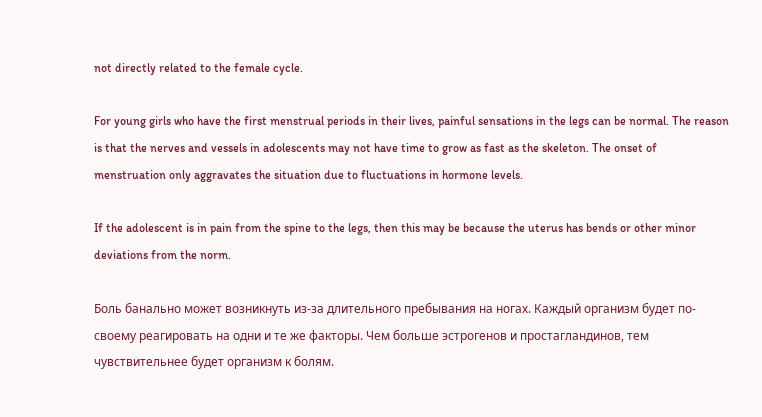not directly related to the female cycle.

For young girls who have the first menstrual periods in their lives, painful sensations in the legs can be normal. The reason is that the nerves and vessels in adolescents may not have time to grow as fast as the skeleton. The onset of menstruation only aggravates the situation due to fluctuations in hormone levels.

If the adolescent is in pain from the spine to the legs, then this may be because the uterus has bends or other minor deviations from the norm.

Боль банально может возникнуть из-за длительного пребывания на ногах. Каждый организм будет по-своему реагировать на одни и те же факторы. Чем больше эстрогенов и простагландинов, тем чувствительнее будет организм к болям.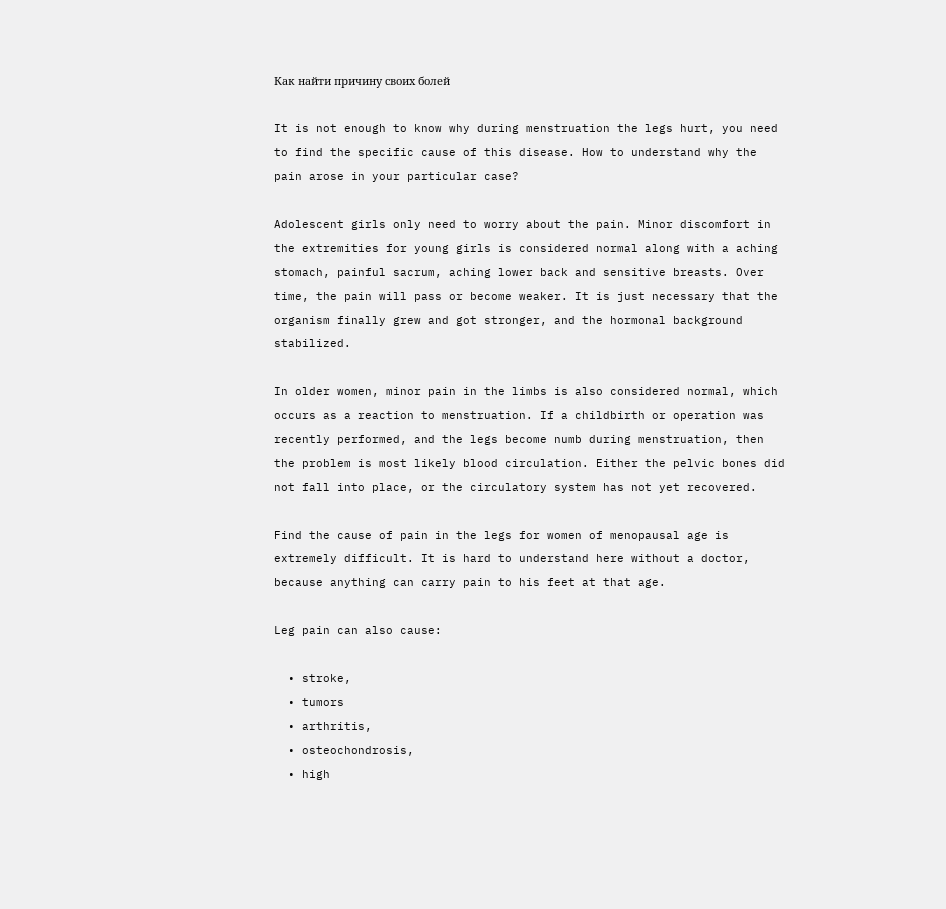Как найти причину своих болей

It is not enough to know why during menstruation the legs hurt, you need to find the specific cause of this disease. How to understand why the pain arose in your particular case?

Adolescent girls only need to worry about the pain. Minor discomfort in the extremities for young girls is considered normal along with a aching stomach, painful sacrum, aching lower back and sensitive breasts. Over time, the pain will pass or become weaker. It is just necessary that the organism finally grew and got stronger, and the hormonal background stabilized.

In older women, minor pain in the limbs is also considered normal, which occurs as a reaction to menstruation. If a childbirth or operation was recently performed, and the legs become numb during menstruation, then the problem is most likely blood circulation. Either the pelvic bones did not fall into place, or the circulatory system has not yet recovered.

Find the cause of pain in the legs for women of menopausal age is extremely difficult. It is hard to understand here without a doctor, because anything can carry pain to his feet at that age.

Leg pain can also cause:

  • stroke,
  • tumors
  • arthritis,
  • osteochondrosis,
  • high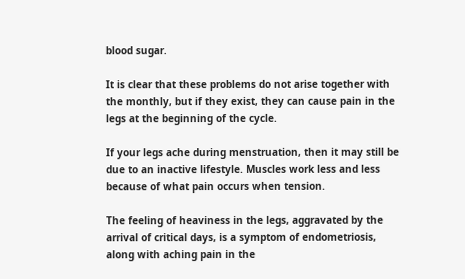blood sugar.

It is clear that these problems do not arise together with the monthly, but if they exist, they can cause pain in the legs at the beginning of the cycle.

If your legs ache during menstruation, then it may still be due to an inactive lifestyle. Muscles work less and less because of what pain occurs when tension.

The feeling of heaviness in the legs, aggravated by the arrival of critical days, is a symptom of endometriosis, along with aching pain in the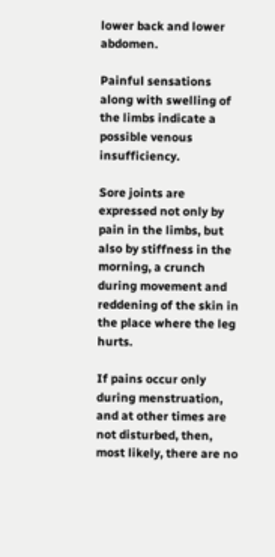lower back and lower abdomen.

Painful sensations along with swelling of the limbs indicate a possible venous insufficiency.

Sore joints are expressed not only by pain in the limbs, but also by stiffness in the morning, a crunch during movement and reddening of the skin in the place where the leg hurts.

If pains occur only during menstruation, and at other times are not disturbed, then, most likely, there are no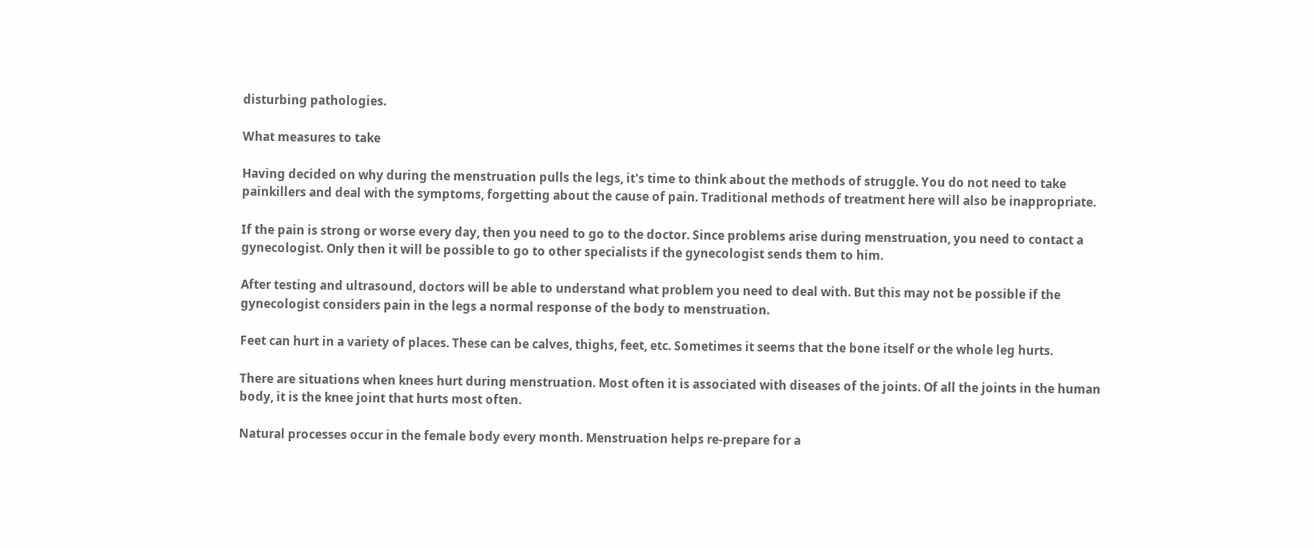disturbing pathologies.

What measures to take

Having decided on why during the menstruation pulls the legs, it's time to think about the methods of struggle. You do not need to take painkillers and deal with the symptoms, forgetting about the cause of pain. Traditional methods of treatment here will also be inappropriate.

If the pain is strong or worse every day, then you need to go to the doctor. Since problems arise during menstruation, you need to contact a gynecologist. Only then it will be possible to go to other specialists if the gynecologist sends them to him.

After testing and ultrasound, doctors will be able to understand what problem you need to deal with. But this may not be possible if the gynecologist considers pain in the legs a normal response of the body to menstruation.

Feet can hurt in a variety of places. These can be calves, thighs, feet, etc. Sometimes it seems that the bone itself or the whole leg hurts.

There are situations when knees hurt during menstruation. Most often it is associated with diseases of the joints. Of all the joints in the human body, it is the knee joint that hurts most often.

Natural processes occur in the female body every month. Menstruation helps re-prepare for a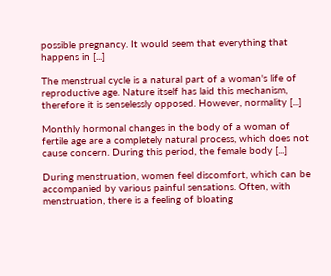possible pregnancy. It would seem that everything that happens in [...]

The menstrual cycle is a natural part of a woman's life of reproductive age. Nature itself has laid this mechanism, therefore it is senselessly opposed. However, normality [...]

Monthly hormonal changes in the body of a woman of fertile age are a completely natural process, which does not cause concern. During this period, the female body [...]

During menstruation, women feel discomfort, which can be accompanied by various painful sensations. Often, with menstruation, there is a feeling of bloating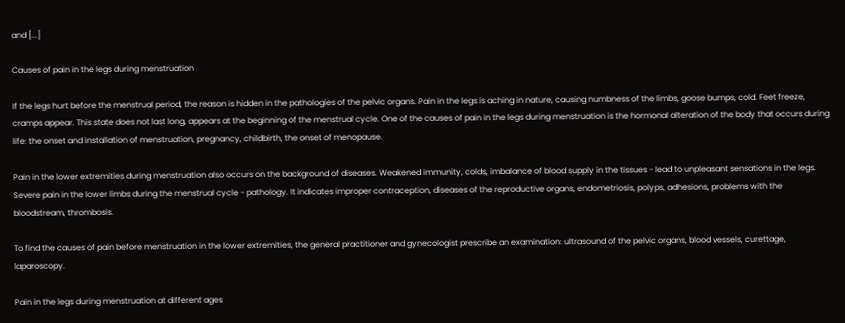and [...]

Causes of pain in the legs during menstruation

If the legs hurt before the menstrual period, the reason is hidden in the pathologies of the pelvic organs. Pain in the legs is aching in nature, causing numbness of the limbs, goose bumps, cold. Feet freeze, cramps appear. This state does not last long, appears at the beginning of the menstrual cycle. One of the causes of pain in the legs during menstruation is the hormonal alteration of the body that occurs during life: the onset and installation of menstruation, pregnancy, childbirth, the onset of menopause.

Pain in the lower extremities during menstruation also occurs on the background of diseases. Weakened immunity, colds, imbalance of blood supply in the tissues - lead to unpleasant sensations in the legs. Severe pain in the lower limbs during the menstrual cycle - pathology. It indicates improper contraception, diseases of the reproductive organs, endometriosis, polyps, adhesions, problems with the bloodstream, thrombosis.

To find the causes of pain before menstruation in the lower extremities, the general practitioner and gynecologist prescribe an examination: ultrasound of the pelvic organs, blood vessels, curettage, laparoscopy.

Pain in the legs during menstruation at different ages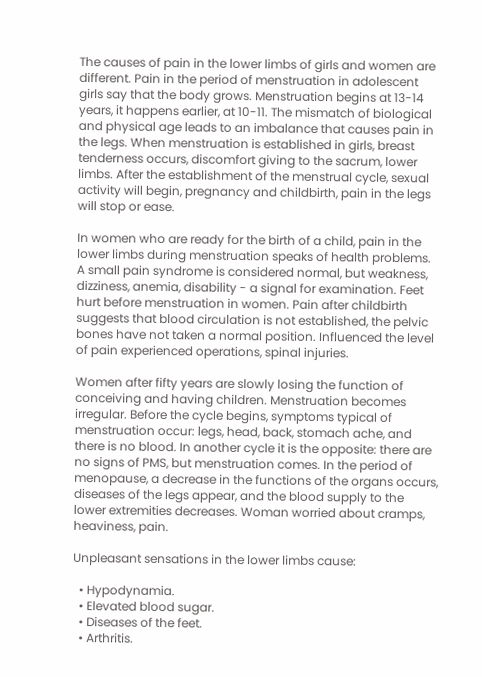The causes of pain in the lower limbs of girls and women are different. Pain in the period of menstruation in adolescent girls say that the body grows. Menstruation begins at 13-14 years, it happens earlier, at 10-11. The mismatch of biological and physical age leads to an imbalance that causes pain in the legs. When menstruation is established in girls, breast tenderness occurs, discomfort giving to the sacrum, lower limbs. After the establishment of the menstrual cycle, sexual activity will begin, pregnancy and childbirth, pain in the legs will stop or ease.

In women who are ready for the birth of a child, pain in the lower limbs during menstruation speaks of health problems. A small pain syndrome is considered normal, but weakness, dizziness, anemia, disability - a signal for examination. Feet hurt before menstruation in women. Pain after childbirth suggests that blood circulation is not established, the pelvic bones have not taken a normal position. Influenced the level of pain experienced operations, spinal injuries.

Women after fifty years are slowly losing the function of conceiving and having children. Menstruation becomes irregular. Before the cycle begins, symptoms typical of menstruation occur: legs, head, back, stomach ache, and there is no blood. In another cycle it is the opposite: there are no signs of PMS, but menstruation comes. In the period of menopause, a decrease in the functions of the organs occurs, diseases of the legs appear, and the blood supply to the lower extremities decreases. Woman worried about cramps, heaviness, pain.

Unpleasant sensations in the lower limbs cause:

  • Hypodynamia.
  • Elevated blood sugar.
  • Diseases of the feet.
  • Arthritis.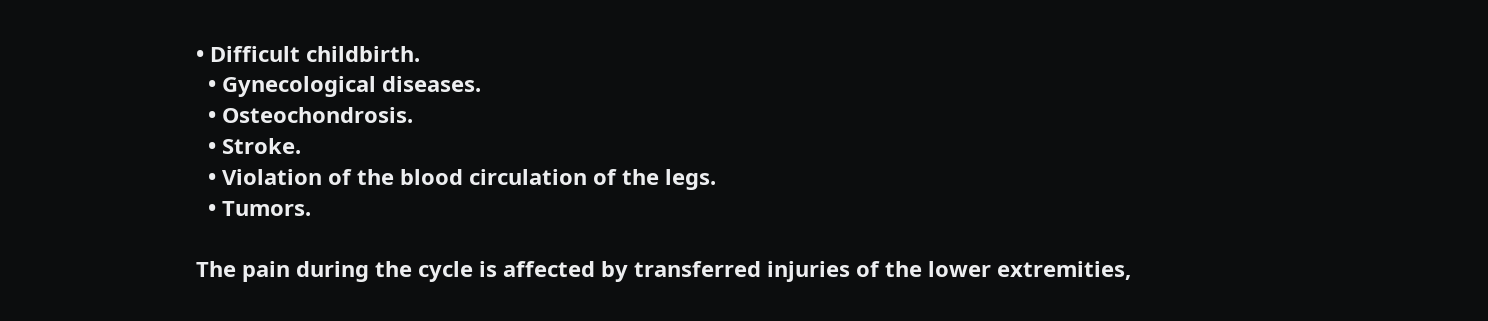• Difficult childbirth.
  • Gynecological diseases.
  • Osteochondrosis.
  • Stroke.
  • Violation of the blood circulation of the legs.
  • Tumors.

The pain during the cycle is affected by transferred injuries of the lower extremities,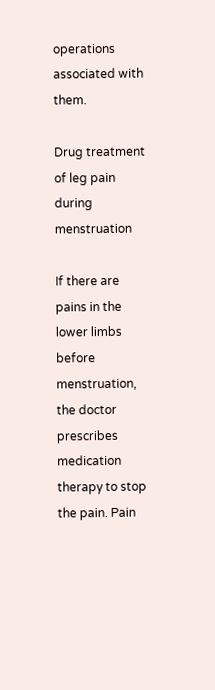operations associated with them.

Drug treatment of leg pain during menstruation

If there are pains in the lower limbs before menstruation, the doctor prescribes medication therapy to stop the pain. Pain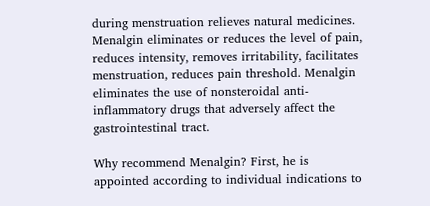during menstruation relieves natural medicines. Menalgin eliminates or reduces the level of pain, reduces intensity, removes irritability, facilitates menstruation, reduces pain threshold. Menalgin eliminates the use of nonsteroidal anti-inflammatory drugs that adversely affect the gastrointestinal tract.

Why recommend Menalgin? First, he is appointed according to individual indications to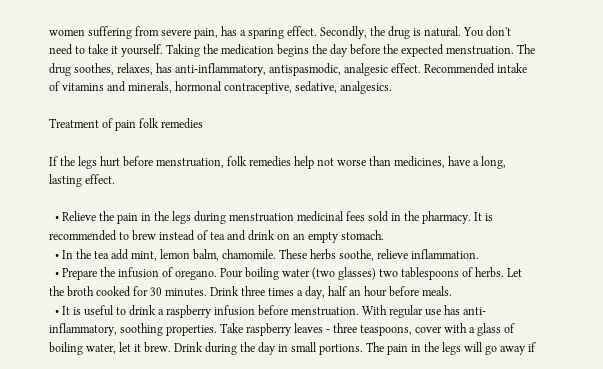women suffering from severe pain, has a sparing effect. Secondly, the drug is natural. You don't need to take it yourself. Taking the medication begins the day before the expected menstruation. The drug soothes, relaxes, has anti-inflammatory, antispasmodic, analgesic effect. Recommended intake of vitamins and minerals, hormonal contraceptive, sedative, analgesics.

Treatment of pain folk remedies

If the legs hurt before menstruation, folk remedies help not worse than medicines, have a long, lasting effect.

  • Relieve the pain in the legs during menstruation medicinal fees sold in the pharmacy. It is recommended to brew instead of tea and drink on an empty stomach.
  • In the tea add mint, lemon balm, chamomile. These herbs soothe, relieve inflammation.
  • Prepare the infusion of oregano. Pour boiling water (two glasses) two tablespoons of herbs. Let the broth cooked for 30 minutes. Drink three times a day, half an hour before meals.
  • It is useful to drink a raspberry infusion before menstruation. With regular use has anti-inflammatory, soothing properties. Take raspberry leaves - three teaspoons, cover with a glass of boiling water, let it brew. Drink during the day in small portions. The pain in the legs will go away if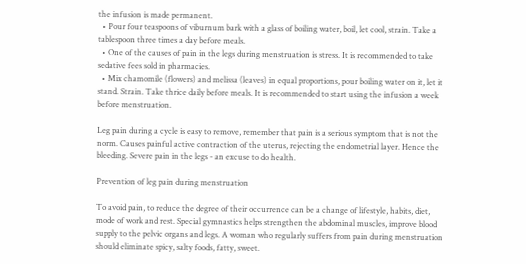the infusion is made permanent.
  • Pour four teaspoons of viburnum bark with a glass of boiling water, boil, let cool, strain. Take a tablespoon three times a day before meals.
  • One of the causes of pain in the legs during menstruation is stress. It is recommended to take sedative fees sold in pharmacies.
  • Mix chamomile (flowers) and melissa (leaves) in equal proportions, pour boiling water on it, let it stand. Strain. Take thrice daily before meals. It is recommended to start using the infusion a week before menstruation.

Leg pain during a cycle is easy to remove, remember that pain is a serious symptom that is not the norm. Causes painful active contraction of the uterus, rejecting the endometrial layer. Hence the bleeding. Severe pain in the legs - an excuse to do health.

Prevention of leg pain during menstruation

To avoid pain, to reduce the degree of their occurrence can be a change of lifestyle, habits, diet, mode of work and rest. Special gymnastics helps strengthen the abdominal muscles, improve blood supply to the pelvic organs and legs. A woman who regularly suffers from pain during menstruation should eliminate spicy, salty foods, fatty, sweet.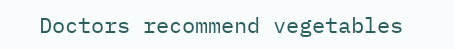Doctors recommend vegetables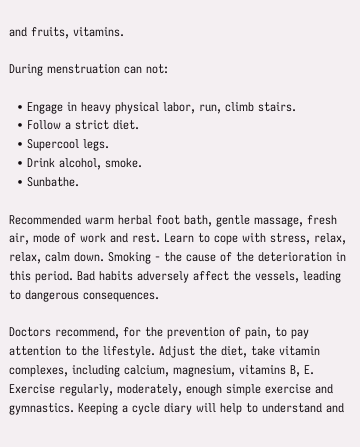and fruits, vitamins.

During menstruation can not:

  • Engage in heavy physical labor, run, climb stairs.
  • Follow a strict diet.
  • Supercool legs.
  • Drink alcohol, smoke.
  • Sunbathe.

Recommended warm herbal foot bath, gentle massage, fresh air, mode of work and rest. Learn to cope with stress, relax, relax, calm down. Smoking - the cause of the deterioration in this period. Bad habits adversely affect the vessels, leading to dangerous consequences.

Doctors recommend, for the prevention of pain, to pay attention to the lifestyle. Adjust the diet, take vitamin complexes, including calcium, magnesium, vitamins B, E. Exercise regularly, moderately, enough simple exercise and gymnastics. Keeping a cycle diary will help to understand and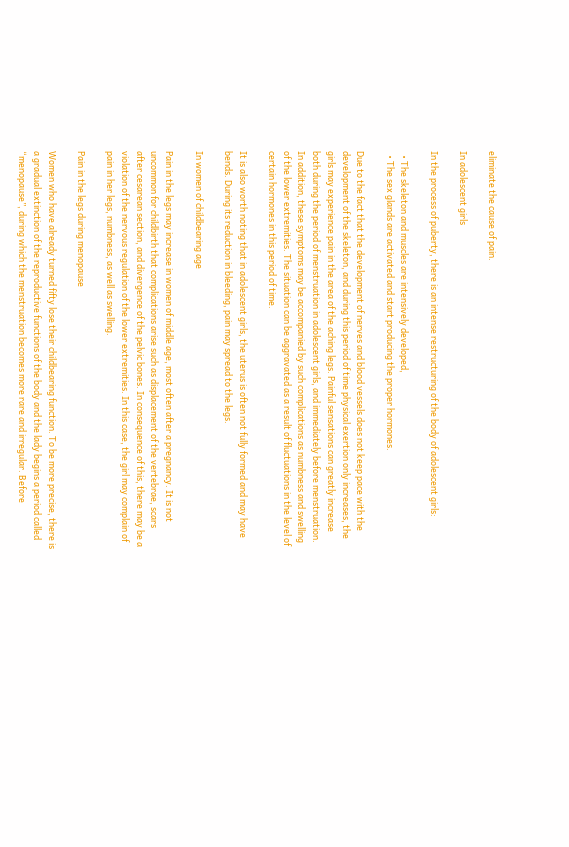eliminate the cause of pain.

In adolescent girls

In the process of puberty, there is an intense restructuring of the body of adolescent girls:

  • The skeleton and muscles are intensively developed,
  • The sex glands are activated and start producing the proper hormones.

Due to the fact that the development of nerves and blood vessels does not keep pace with the development of the skeleton, and during this period of time physical exertion only increases, the girls may experience pain in the area of the aching legs. Painful sensations can greatly increase both during the period of menstruation in adolescent girls, and immediately before menstruation. In addition, these symptoms may be accompanied by such complications as numbness and swelling of the lower extremities. The situation can be aggravated as a result of fluctuations in the level of certain hormones in this period of time.

It is also worth noting that in adolescent girls, the uterus is often not fully formed and may have bends. During its reduction in bleeding, pain may spread to the legs.

In women of childbearing age

Pain in the legs may increase in women of middle age, most often after a pregnancy. It is not uncommon for childbirth that complications arise such as displacement of the vertebrae, scars after cesarean section, and divergence of the pelvic bones. In consequence of this, there may be a violation of the nervous regulation of the lower extremities. In this case, the girl may complain of pain in her legs, numbness, as well as swelling.

Pain in the legs during menopause

Women who have already turned fifty lose their childbearing function. To be more precise, there is a gradual extinction of the reproductive functions of the body and the lady begins a period called “menopause”, during which the menstruation becomes more rare and irregular. Before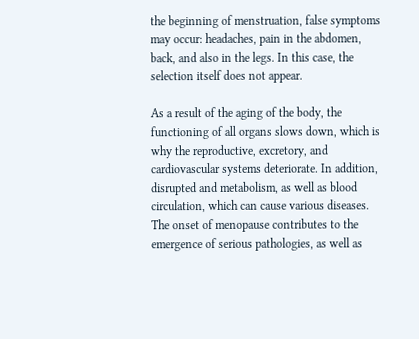the beginning of menstruation, false symptoms may occur: headaches, pain in the abdomen, back, and also in the legs. In this case, the selection itself does not appear.

As a result of the aging of the body, the functioning of all organs slows down, which is why the reproductive, excretory, and cardiovascular systems deteriorate. In addition, disrupted and metabolism, as well as blood circulation, which can cause various diseases. The onset of menopause contributes to the emergence of serious pathologies, as well as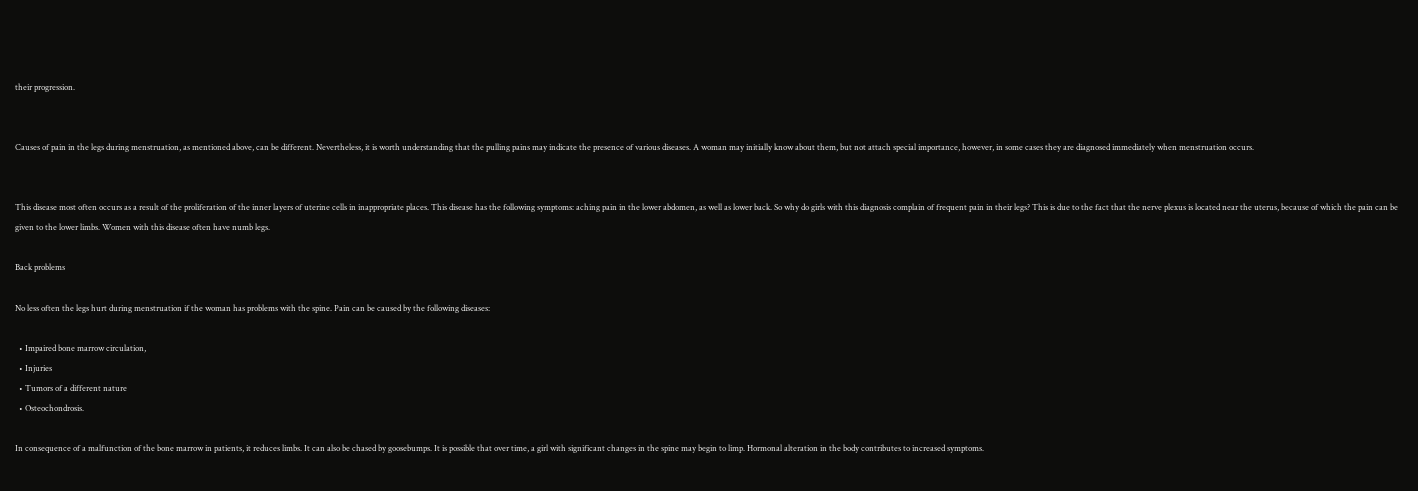their progression.


Causes of pain in the legs during menstruation, as mentioned above, can be different. Nevertheless, it is worth understanding that the pulling pains may indicate the presence of various diseases. A woman may initially know about them, but not attach special importance, however, in some cases they are diagnosed immediately when menstruation occurs.


This disease most often occurs as a result of the proliferation of the inner layers of uterine cells in inappropriate places. This disease has the following symptoms: aching pain in the lower abdomen, as well as lower back. So why do girls with this diagnosis complain of frequent pain in their legs? This is due to the fact that the nerve plexus is located near the uterus, because of which the pain can be given to the lower limbs. Women with this disease often have numb legs.

Back problems

No less often the legs hurt during menstruation if the woman has problems with the spine. Pain can be caused by the following diseases:

  • Impaired bone marrow circulation,
  • Injuries
  • Tumors of a different nature
  • Osteochondrosis.

In consequence of a malfunction of the bone marrow in patients, it reduces limbs. It can also be chased by goosebumps. It is possible that over time, a girl with significant changes in the spine may begin to limp. Hormonal alteration in the body contributes to increased symptoms.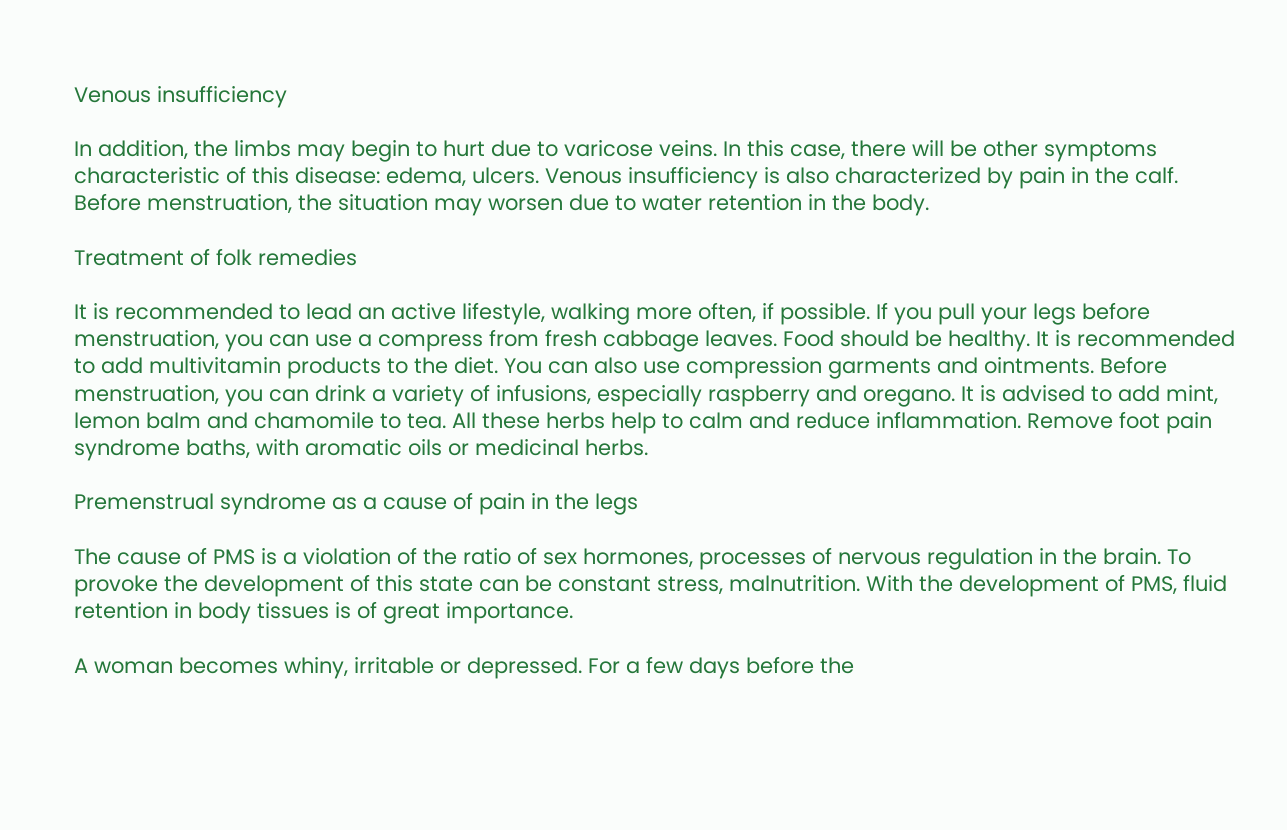Venous insufficiency

In addition, the limbs may begin to hurt due to varicose veins. In this case, there will be other symptoms characteristic of this disease: edema, ulcers. Venous insufficiency is also characterized by pain in the calf. Before menstruation, the situation may worsen due to water retention in the body.

Treatment of folk remedies

It is recommended to lead an active lifestyle, walking more often, if possible. If you pull your legs before menstruation, you can use a compress from fresh cabbage leaves. Food should be healthy. It is recommended to add multivitamin products to the diet. You can also use compression garments and ointments. Before menstruation, you can drink a variety of infusions, especially raspberry and oregano. It is advised to add mint, lemon balm and chamomile to tea. All these herbs help to calm and reduce inflammation. Remove foot pain syndrome baths, with aromatic oils or medicinal herbs.

Premenstrual syndrome as a cause of pain in the legs

The cause of PMS is a violation of the ratio of sex hormones, processes of nervous regulation in the brain. To provoke the development of this state can be constant stress, malnutrition. With the development of PMS, fluid retention in body tissues is of great importance.

A woman becomes whiny, irritable or depressed. For a few days before the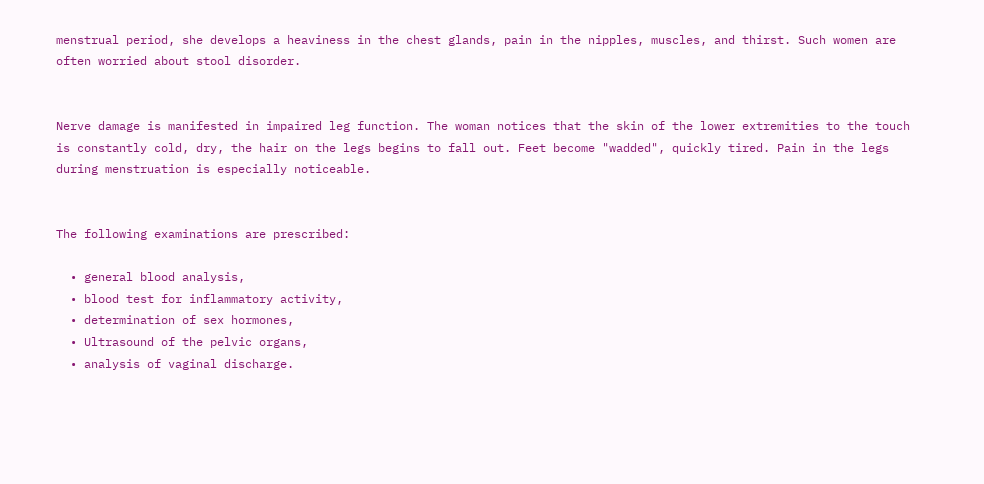menstrual period, she develops a heaviness in the chest glands, pain in the nipples, muscles, and thirst. Such women are often worried about stool disorder.


Nerve damage is manifested in impaired leg function. The woman notices that the skin of the lower extremities to the touch is constantly cold, dry, the hair on the legs begins to fall out. Feet become "wadded", quickly tired. Pain in the legs during menstruation is especially noticeable.


The following examinations are prescribed:

  • general blood analysis,
  • blood test for inflammatory activity,
  • determination of sex hormones,
  • Ultrasound of the pelvic organs,
  • analysis of vaginal discharge.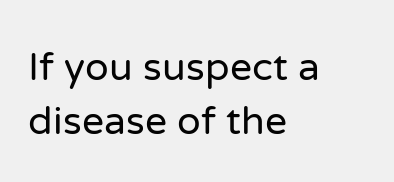If you suspect a disease of the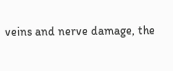veins and nerve damage, the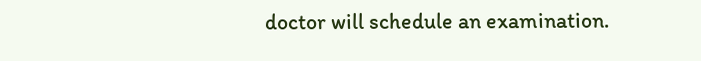doctor will schedule an examination.